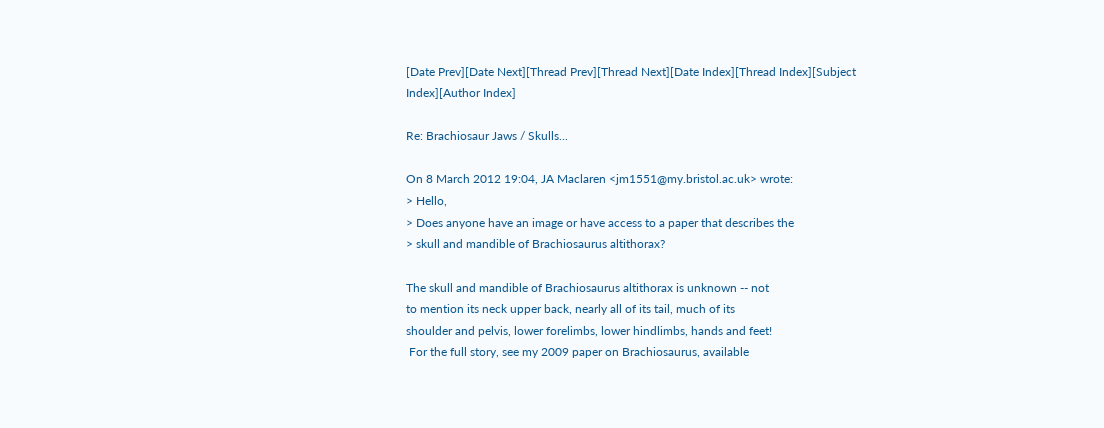[Date Prev][Date Next][Thread Prev][Thread Next][Date Index][Thread Index][Subject Index][Author Index]

Re: Brachiosaur Jaws / Skulls...

On 8 March 2012 19:04, JA Maclaren <jm1551@my.bristol.ac.uk> wrote:
> Hello,
> Does anyone have an image or have access to a paper that describes the
> skull and mandible of Brachiosaurus altithorax?

The skull and mandible of Brachiosaurus altithorax is unknown -- not
to mention its neck upper back, nearly all of its tail, much of its
shoulder and pelvis, lower forelimbs, lower hindlimbs, hands and feet!
 For the full story, see my 2009 paper on Brachiosaurus, available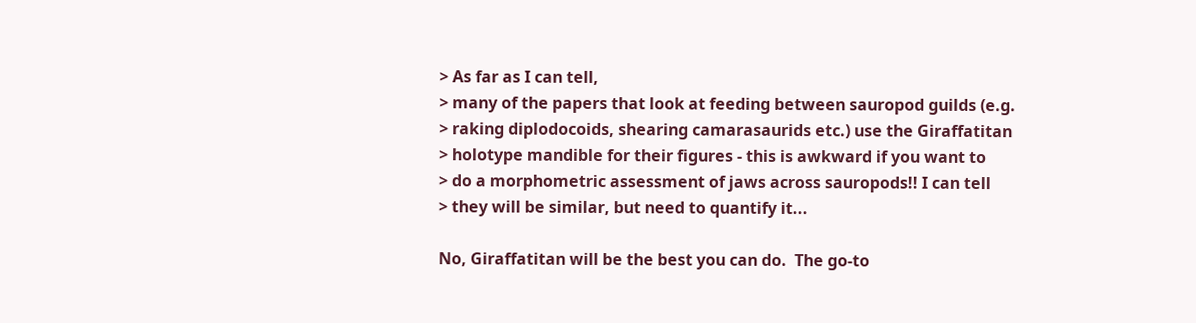> As far as I can tell,
> many of the papers that look at feeding between sauropod guilds (e.g.
> raking diplodocoids, shearing camarasaurids etc.) use the Giraffatitan
> holotype mandible for their figures - this is awkward if you want to
> do a morphometric assessment of jaws across sauropods!! I can tell
> they will be similar, but need to quantify it...

No, Giraffatitan will be the best you can do.  The go-to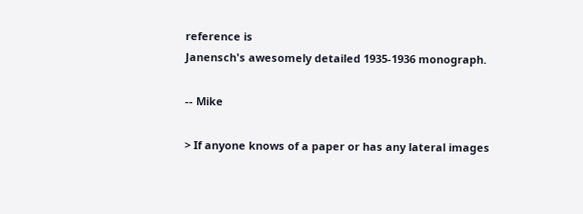reference is
Janensch's awesomely detailed 1935-1936 monograph.

-- Mike

> If anyone knows of a paper or has any lateral images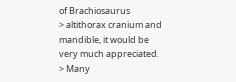of Brachiosaurus
> altithorax cranium and mandible, it would be very much appreciated.
> Many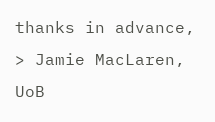thanks in advance,
> Jamie MacLaren, UoB